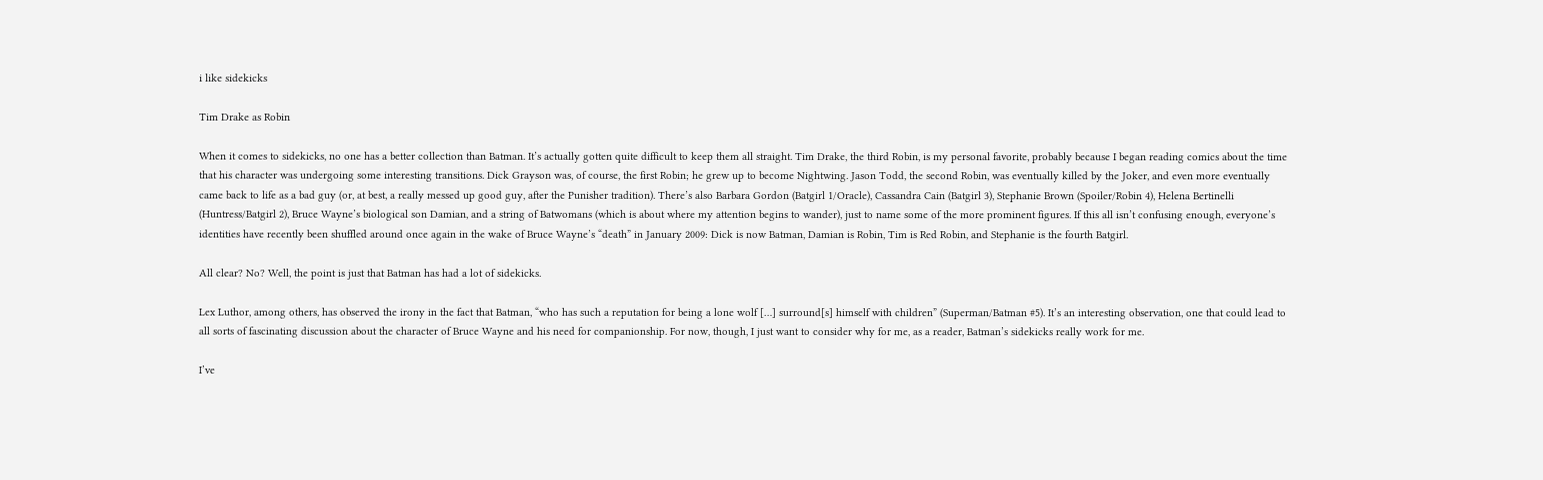i like sidekicks

Tim Drake as Robin

When it comes to sidekicks, no one has a better collection than Batman. It’s actually gotten quite difficult to keep them all straight. Tim Drake, the third Robin, is my personal favorite, probably because I began reading comics about the time that his character was undergoing some interesting transitions. Dick Grayson was, of course, the first Robin; he grew up to become Nightwing. Jason Todd, the second Robin, was eventually killed by the Joker, and even more eventually came back to life as a bad guy (or, at best, a really messed up good guy, after the Punisher tradition). There’s also Barbara Gordon (Batgirl 1/Oracle), Cassandra Cain (Batgirl 3), Stephanie Brown (Spoiler/Robin 4), Helena Bertinelli (Huntress/Batgirl 2), Bruce Wayne’s biological son Damian, and a string of Batwomans (which is about where my attention begins to wander), just to name some of the more prominent figures. If this all isn’t confusing enough, everyone’s identities have recently been shuffled around once again in the wake of Bruce Wayne’s “death” in January 2009: Dick is now Batman, Damian is Robin, Tim is Red Robin, and Stephanie is the fourth Batgirl.

All clear? No? Well, the point is just that Batman has had a lot of sidekicks.

Lex Luthor, among others, has observed the irony in the fact that Batman, “who has such a reputation for being a lone wolf […] surround[s] himself with children” (Superman/Batman #5). It’s an interesting observation, one that could lead to all sorts of fascinating discussion about the character of Bruce Wayne and his need for companionship. For now, though, I just want to consider why for me, as a reader, Batman’s sidekicks really work for me.

I’ve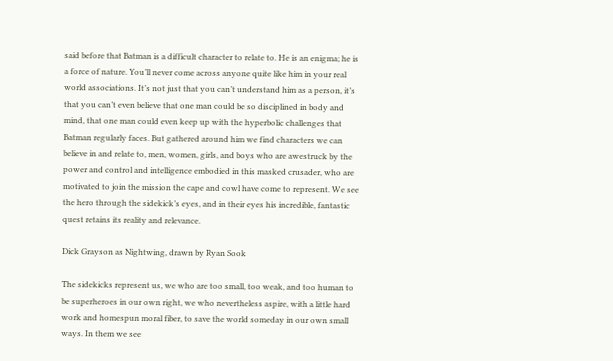said before that Batman is a difficult character to relate to. He is an enigma; he is a force of nature. You’ll never come across anyone quite like him in your real world associations. It’s not just that you can’t understand him as a person, it’s that you can’t even believe that one man could be so disciplined in body and mind, that one man could even keep up with the hyperbolic challenges that Batman regularly faces. But gathered around him we find characters we can believe in and relate to, men, women, girls, and boys who are awestruck by the power and control and intelligence embodied in this masked crusader, who are motivated to join the mission the cape and cowl have come to represent. We see the hero through the sidekick’s eyes, and in their eyes his incredible, fantastic quest retains its reality and relevance.

Dick Grayson as Nightwing, drawn by Ryan Sook

The sidekicks represent us, we who are too small, too weak, and too human to be superheroes in our own right, we who nevertheless aspire, with a little hard work and homespun moral fiber, to save the world someday in our own small ways. In them we see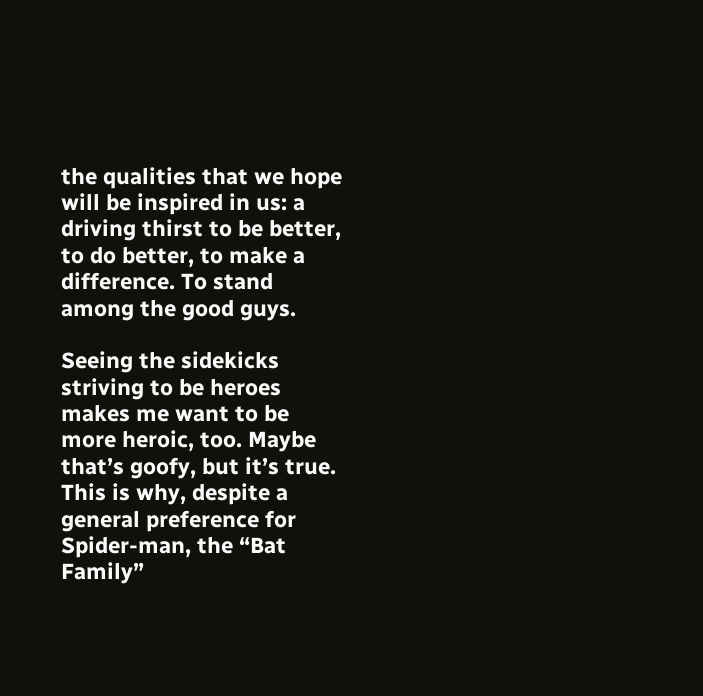the qualities that we hope will be inspired in us: a driving thirst to be better, to do better, to make a difference. To stand among the good guys.

Seeing the sidekicks striving to be heroes makes me want to be more heroic, too. Maybe that’s goofy, but it’s true. This is why, despite a general preference for Spider-man, the “Bat Family”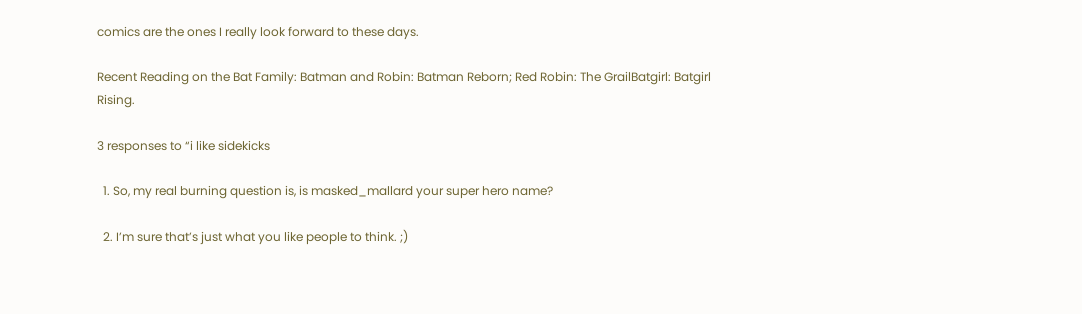comics are the ones I really look forward to these days.

Recent Reading on the Bat Family: Batman and Robin: Batman Reborn; Red Robin: The GrailBatgirl: Batgirl Rising.

3 responses to “i like sidekicks

  1. So, my real burning question is, is masked_mallard your super hero name?

  2. I’m sure that’s just what you like people to think. ;)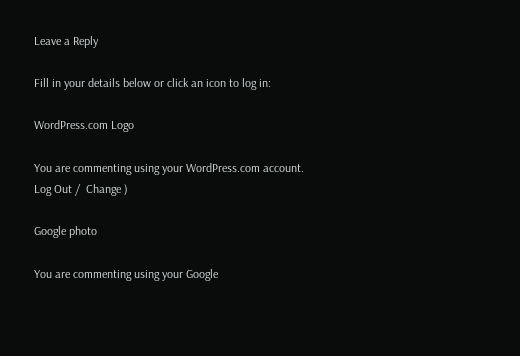Leave a Reply

Fill in your details below or click an icon to log in:

WordPress.com Logo

You are commenting using your WordPress.com account. Log Out /  Change )

Google photo

You are commenting using your Google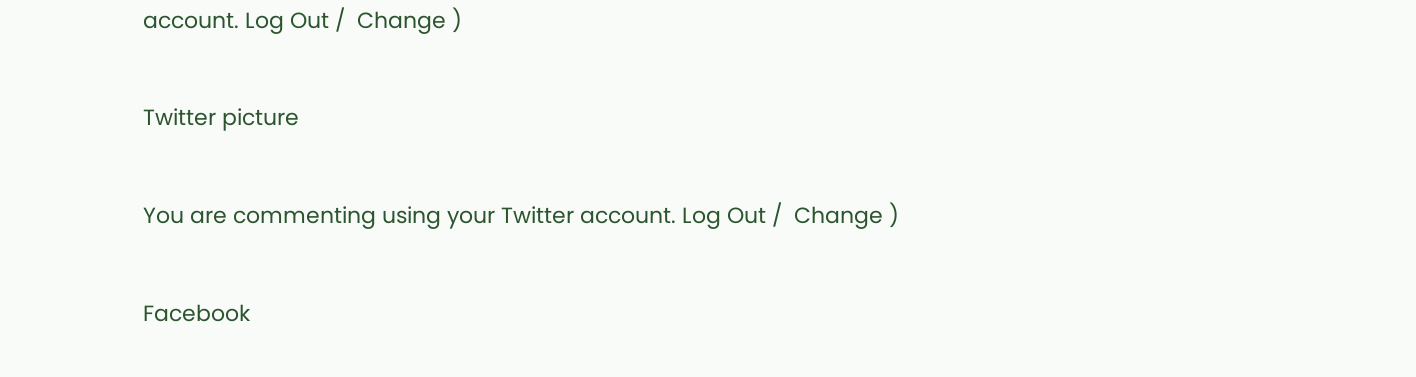account. Log Out /  Change )

Twitter picture

You are commenting using your Twitter account. Log Out /  Change )

Facebook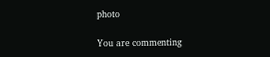photo

You are commenting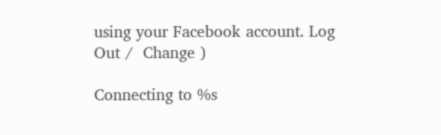using your Facebook account. Log Out /  Change )

Connecting to %s